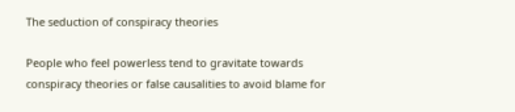The seduction of conspiracy theories

People who feel powerless tend to gravitate towards conspiracy theories or false causalities to avoid blame for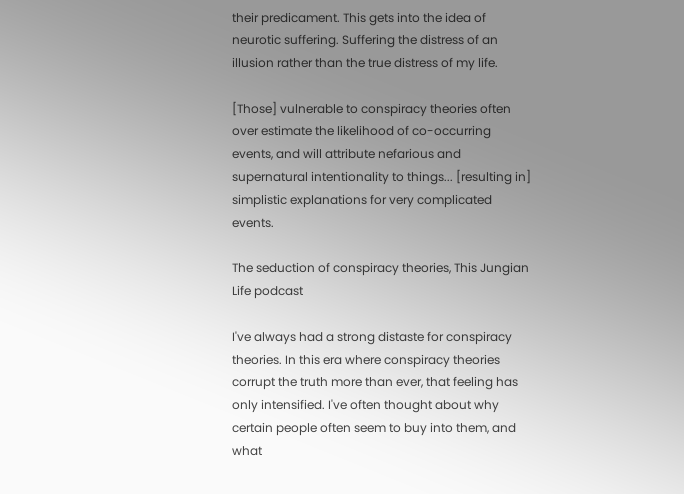their predicament. This gets into the idea of neurotic suffering. Suffering the distress of an illusion rather than the true distress of my life.

[Those] vulnerable to conspiracy theories often over estimate the likelihood of co-occurring events, and will attribute nefarious and supernatural intentionality to things... [resulting in] simplistic explanations for very complicated events.

The seduction of conspiracy theories, This Jungian Life podcast

I've always had a strong distaste for conspiracy theories. In this era where conspiracy theories corrupt the truth more than ever, that feeling has only intensified. I've often thought about why certain people often seem to buy into them, and what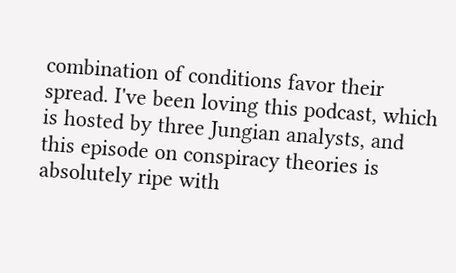combination of conditions favor their spread. I've been loving this podcast, which is hosted by three Jungian analysts, and this episode on conspiracy theories is absolutely ripe with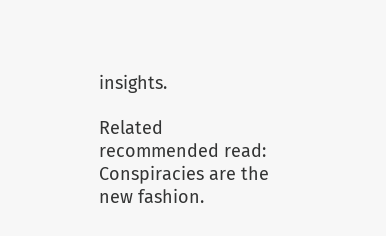insights.

Related recommended read: Conspiracies are the new fashion.